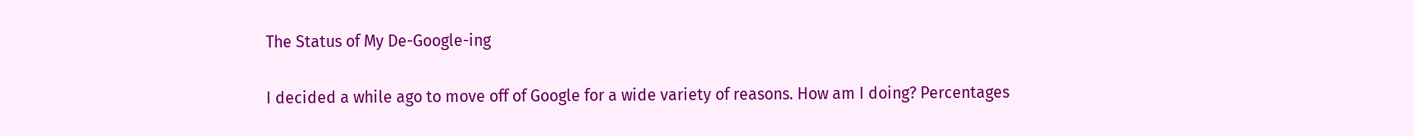The Status of My De-Google-ing

I decided a while ago to move off of Google for a wide variety of reasons. How am I doing? Percentages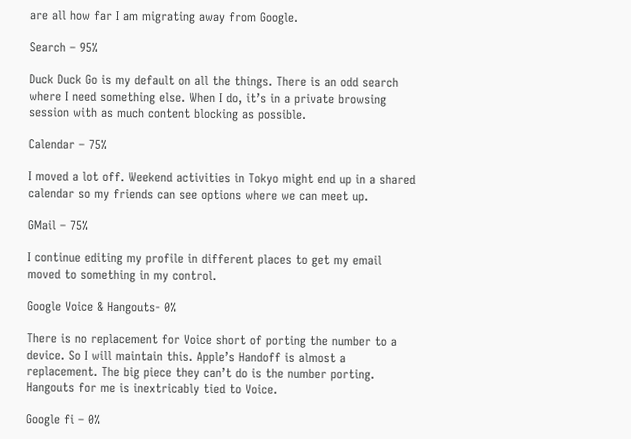are all how far I am migrating away from Google.

Search – 95%

Duck Duck Go is my default on all the things. There is an odd search where I need something else. When I do, it’s in a private browsing session with as much content blocking as possible.

Calendar – 75%

I moved a lot off. Weekend activities in Tokyo might end up in a shared calendar so my friends can see options where we can meet up.

GMail – 75%

I continue editing my profile in different places to get my email moved to something in my control.

Google Voice & Hangouts- 0%

There is no replacement for Voice short of porting the number to a device. So I will maintain this. Apple’s Handoff is almost a replacement. The big piece they can’t do is the number porting. Hangouts for me is inextricably tied to Voice.

Google fi – 0%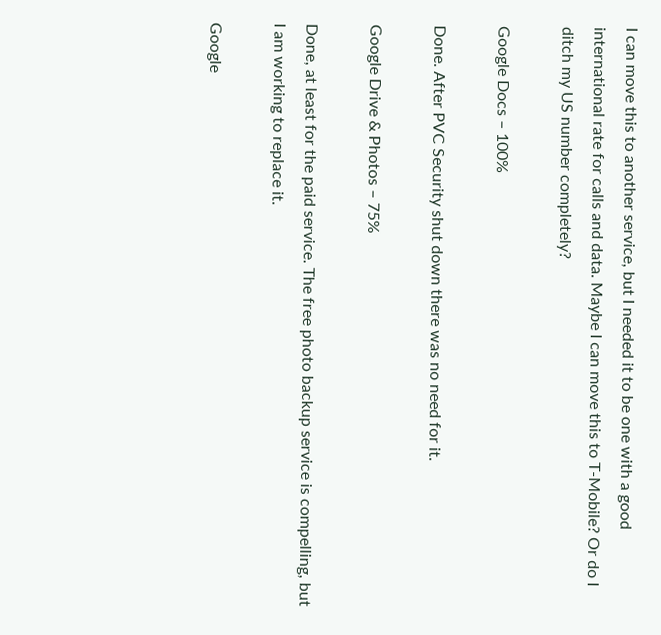I can move this to another service, but I needed it to be one with a good international rate for calls and data. Maybe I can move this to T-Mobile? Or do I ditch my US number completely?

Google Docs – 100%

Done. After PVC Security shut down there was no need for it.

Google Drive & Photos – 75%

Done, at least for the paid service. The free photo backup service is compelling, but I am working to replace it.

Google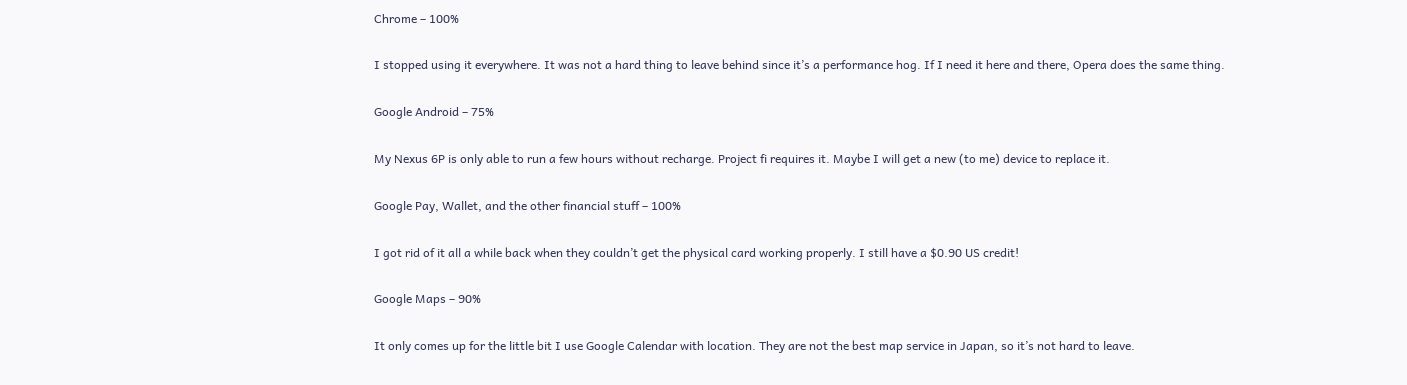Chrome – 100%

I stopped using it everywhere. It was not a hard thing to leave behind since it’s a performance hog. If I need it here and there, Opera does the same thing.

Google Android – 75%

My Nexus 6P is only able to run a few hours without recharge. Project fi requires it. Maybe I will get a new (to me) device to replace it.

Google Pay, Wallet, and the other financial stuff – 100%

I got rid of it all a while back when they couldn’t get the physical card working properly. I still have a $0.90 US credit!

Google Maps – 90%

It only comes up for the little bit I use Google Calendar with location. They are not the best map service in Japan, so it’s not hard to leave.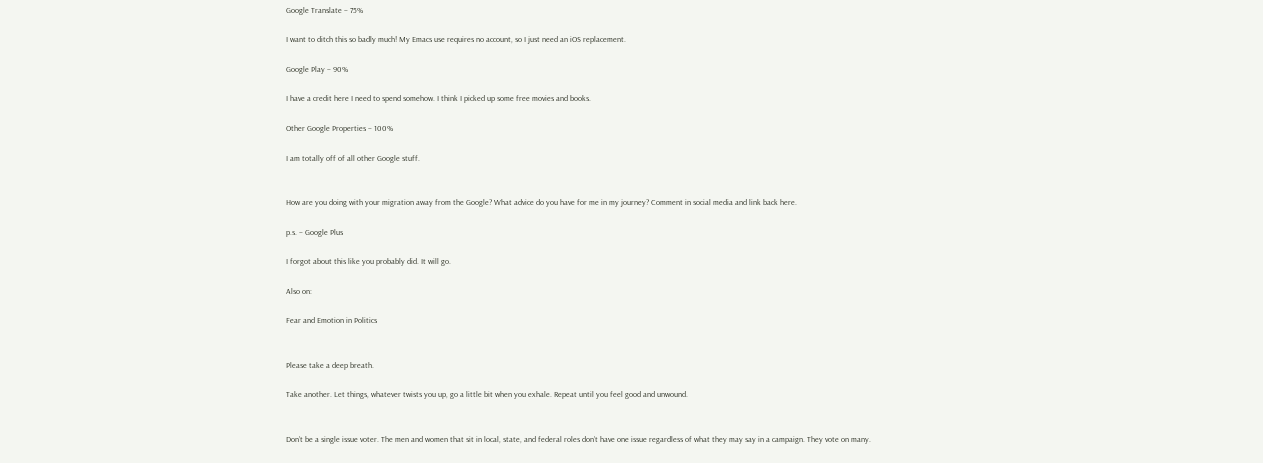Google Translate – 75%

I want to ditch this so badly much! My Emacs use requires no account, so I just need an iOS replacement.

Google Play – 90%

I have a credit here I need to spend somehow. I think I picked up some free movies and books.

Other Google Properties – 100%

I am totally off of all other Google stuff.


How are you doing with your migration away from the Google? What advice do you have for me in my journey? Comment in social media and link back here.

p.s. – Google Plus

I forgot about this like you probably did. It will go.

Also on:

Fear and Emotion in Politics


Please take a deep breath.

Take another. Let things, whatever twists you up, go a little bit when you exhale. Repeat until you feel good and unwound.


Don’t be a single issue voter. The men and women that sit in local, state, and federal roles don’t have one issue regardless of what they may say in a campaign. They vote on many.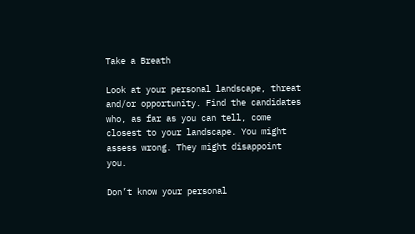Take a Breath

Look at your personal landscape, threat and/or opportunity. Find the candidates who, as far as you can tell, come closest to your landscape. You might assess wrong. They might disappoint you.

Don’t know your personal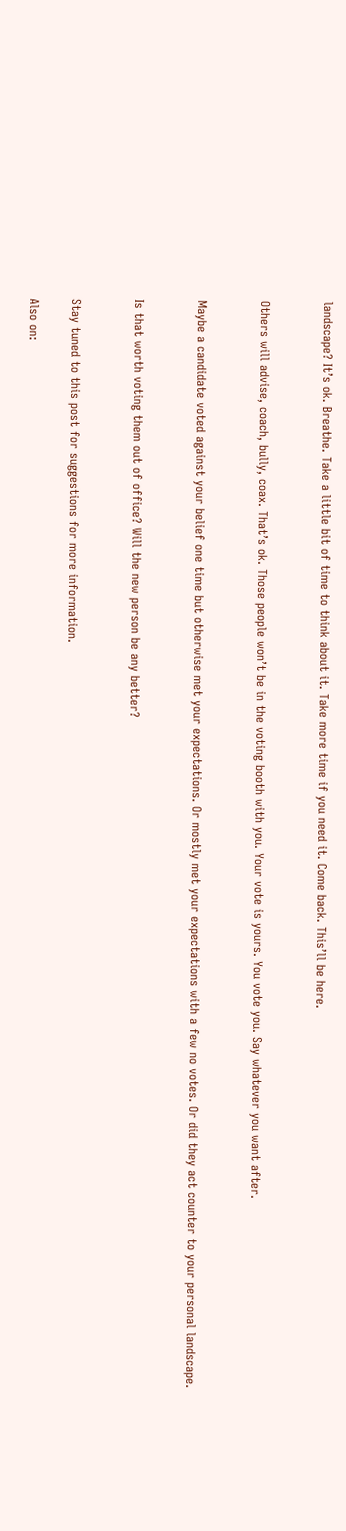landscape? It’s ok. Breathe. Take a little bit of time to think about it. Take more time if you need it. Come back. This’ll be here.


Others will advise, coach, bully, coax. That’s ok. Those people won’t be in the voting booth with you. Your vote is yours. You vote you. Say whatever you want after.


Maybe a candidate voted against your belief one time but otherwise met your expectations. Or mostly met your expectations with a few no votes. Or did they act counter to your personal landscape.


Is that worth voting them out of office? Will the new person be any better?


Stay tuned to this post for suggestions for more information.

Also on: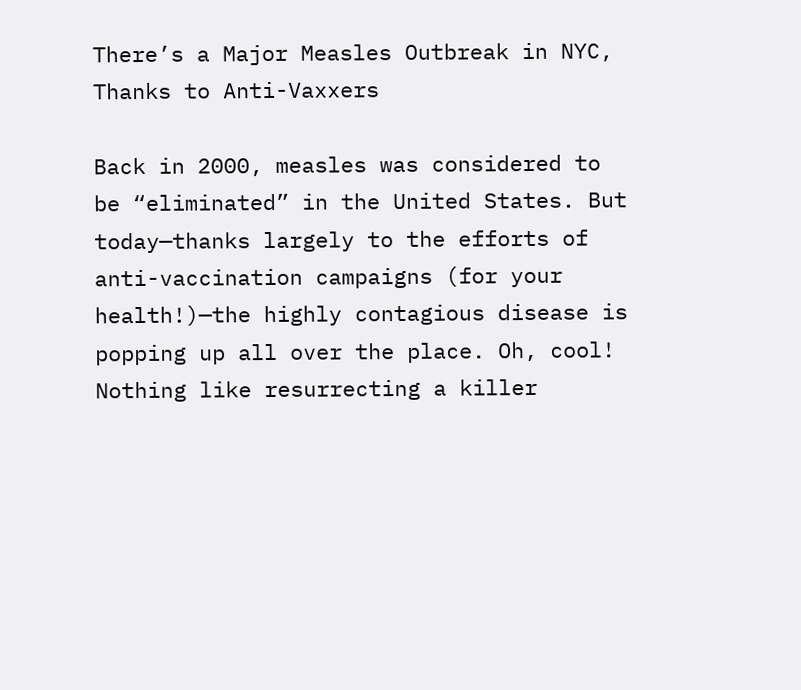There’s a Major Measles Outbreak in NYC, Thanks to Anti-Vaxxers

Back in 2000, measles was considered to be “eliminated” in the United States. But today—thanks largely to the efforts of anti-vaccination campaigns (for your health!)—the highly contagious disease is popping up all over the place. Oh, cool! Nothing like resurrecting a killer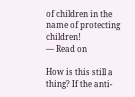of children in the name of protecting children!
— Read on

How is this still a thing? If the anti-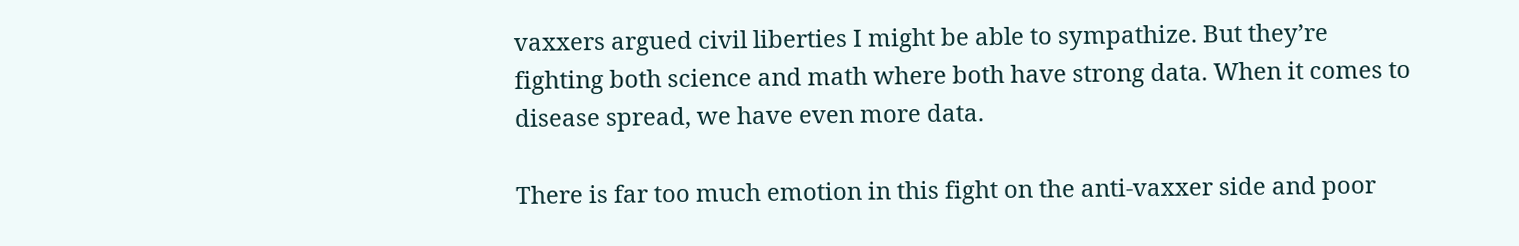vaxxers argued civil liberties I might be able to sympathize. But they’re fighting both science and math where both have strong data. When it comes to disease spread, we have even more data.

There is far too much emotion in this fight on the anti-vaxxer side and poor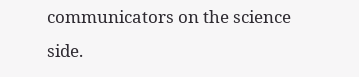communicators on the science side.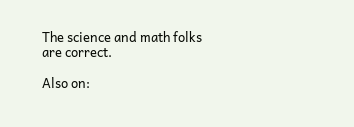The science and math folks are correct.

Also on: